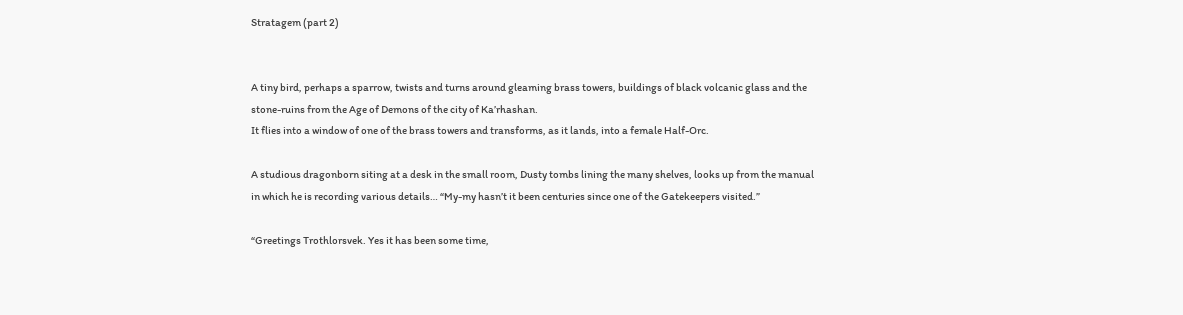Stratagem (part 2)


A tiny bird, perhaps a sparrow, twists and turns around gleaming brass towers, buildings of black volcanic glass and the stone-ruins from the Age of Demons of the city of Ka’rhashan.
It flies into a window of one of the brass towers and transforms, as it lands, into a female Half-Orc.

A studious dragonborn siting at a desk in the small room, Dusty tombs lining the many shelves, looks up from the manual in which he is recording various details… “My-my hasn’t it been centuries since one of the Gatekeepers visited.”

“Greetings Trothlorsvek. Yes it has been some time,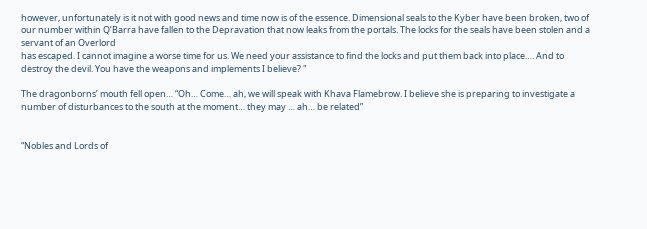however, unfortunately is it not with good news and time now is of the essence. Dimensional seals to the Kyber have been broken, two of our number within Q’Barra have fallen to the Depravation that now leaks from the portals. The locks for the seals have been stolen and a servant of an Overlord
has escaped. I cannot imagine a worse time for us. We need your assistance to find the locks and put them back into place…. And to destroy the devil. You have the weapons and implements I believe? "

The dragonborns’ mouth fell open… “Oh… Come… ah, we will speak with Khava Flamebrow. I believe she is preparing to investigate a number of disturbances to the south at the moment… they may … ah… be related”


“Nobles and Lords of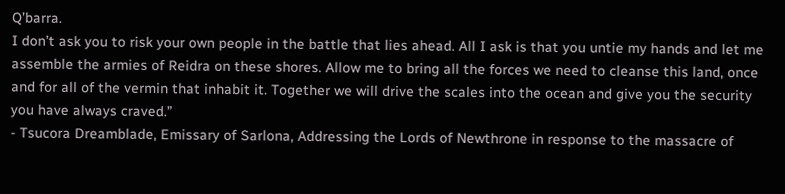Q’barra.
I don’t ask you to risk your own people in the battle that lies ahead. All I ask is that you untie my hands and let me assemble the armies of Reidra on these shores. Allow me to bring all the forces we need to cleanse this land, once and for all of the vermin that inhabit it. Together we will drive the scales into the ocean and give you the security you have always craved.”
- Tsucora Dreamblade, Emissary of Sarlona, Addressing the Lords of Newthrone in response to the massacre of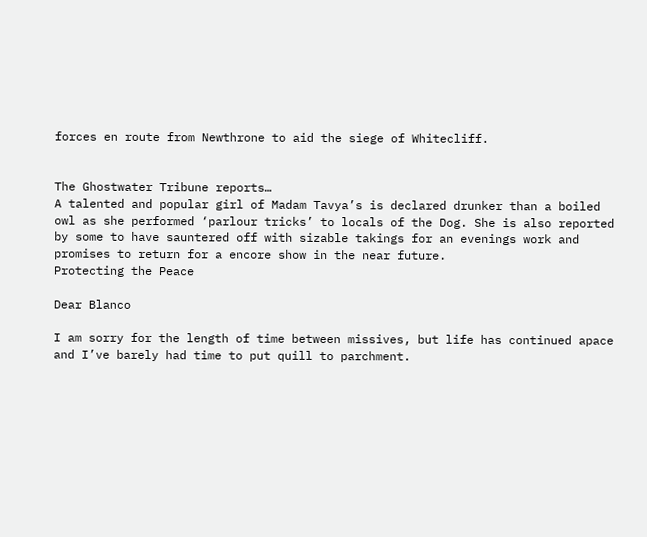forces en route from Newthrone to aid the siege of Whitecliff.


The Ghostwater Tribune reports…
A talented and popular girl of Madam Tavya’s is declared drunker than a boiled owl as she performed ‘parlour tricks’ to locals of the Dog. She is also reported by some to have sauntered off with sizable takings for an evenings work and promises to return for a encore show in the near future.
Protecting the Peace

Dear Blanco

I am sorry for the length of time between missives, but life has continued apace and I’ve barely had time to put quill to parchment.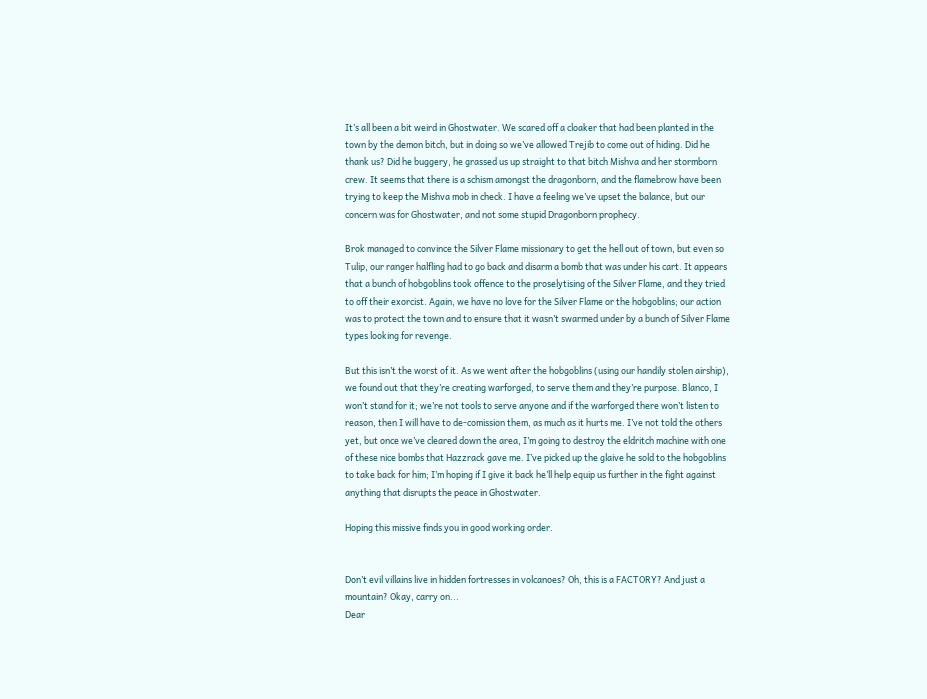It’s all been a bit weird in Ghostwater. We scared off a cloaker that had been planted in the town by the demon bitch, but in doing so we’ve allowed Trejib to come out of hiding. Did he thank us? Did he buggery, he grassed us up straight to that bitch Mishva and her stormborn crew. It seems that there is a schism amongst the dragonborn, and the flamebrow have been trying to keep the Mishva mob in check. I have a feeling we’ve upset the balance, but our concern was for Ghostwater, and not some stupid Dragonborn prophecy.

Brok managed to convince the Silver Flame missionary to get the hell out of town, but even so Tulip, our ranger halfling had to go back and disarm a bomb that was under his cart. It appears that a bunch of hobgoblins took offence to the proselytising of the Silver Flame, and they tried to off their exorcist. Again, we have no love for the Silver Flame or the hobgoblins; our action was to protect the town and to ensure that it wasn’t swarmed under by a bunch of Silver Flame types looking for revenge.

But this isn’t the worst of it. As we went after the hobgoblins (using our handily stolen airship), we found out that they’re creating warforged, to serve them and they’re purpose. Blanco, I won’t stand for it; we’re not tools to serve anyone and if the warforged there won’t listen to reason, then I will have to de-comission them, as much as it hurts me. I’ve not told the others yet, but once we’ve cleared down the area, I’m going to destroy the eldritch machine with one of these nice bombs that Hazzrack gave me. I’ve picked up the glaive he sold to the hobgoblins to take back for him; I’m hoping if I give it back he’ll help equip us further in the fight against anything that disrupts the peace in Ghostwater.

Hoping this missive finds you in good working order.


Don’t evil villains live in hidden fortresses in volcanoes? Oh, this is a FACTORY? And just a mountain? Okay, carry on...
Dear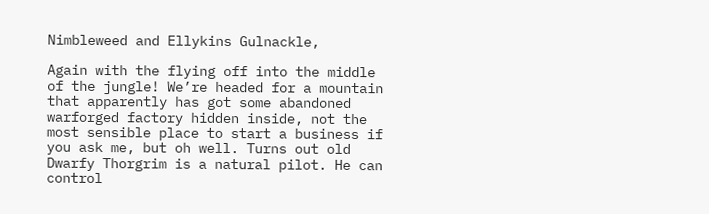Nimbleweed and Ellykins Gulnackle,

Again with the flying off into the middle of the jungle! We’re headed for a mountain that apparently has got some abandoned warforged factory hidden inside, not the most sensible place to start a business if you ask me, but oh well. Turns out old Dwarfy Thorgrim is a natural pilot. He can control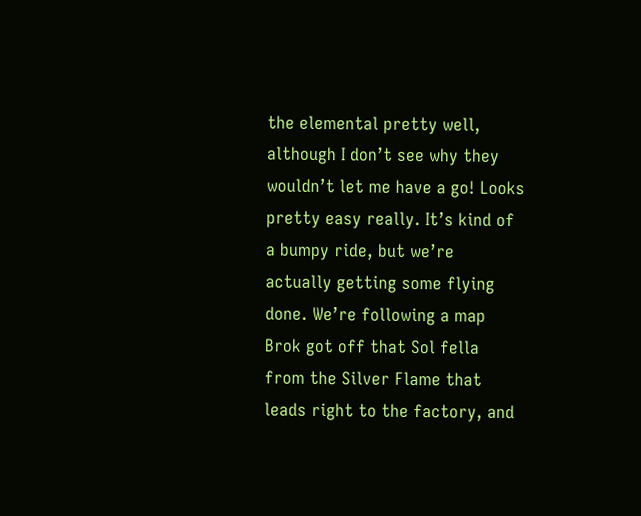the elemental pretty well, although I don’t see why they wouldn’t let me have a go! Looks pretty easy really. It’s kind of a bumpy ride, but we’re actually getting some flying done. We’re following a map Brok got off that Sol fella from the Silver Flame that leads right to the factory, and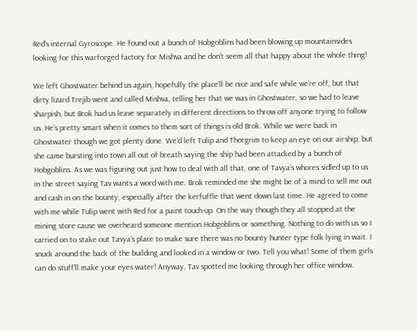Red’s internal Gyroscope. He found out a bunch of Hobgoblins had been blowing up mountainsides looking for this warforged factory for Mishva and he don’t seem all that happy about the whole thing!

We left Ghostwater behind us again, hopefully the place’ll be nice and safe while we’re off, but that dirty lizard Trejib went and called Mishva, telling her that we was in Ghostwater, so we had to leave sharpish, but Brok had us leave separately in different directions to throw off anyone trying to follow us. He’s pretty smart when it comes to them sort of things is old Brok. While we were back in Ghostwater though we got plenty done. We’d left Tulip and Thorgrim to keep an eye on our airship, but she came bursting into town all out of breath saying the ship had been attacked by a bunch of Hobgoblins. As we was figuring out just how to deal with all that, one of Tavya’s whores sidled up to us in the street saying Tav wants a word with me. Brok reminded me she might be of a mind to sell me out and cash in on the bounty, especially after the kerfuffle that went down last time. He agreed to come with me while Tulip went with Red for a paint touch-up. On the way though they all stopped at the mining store cause we overheard someone mention Hobgoblins or something. Nothing to do with us so I carried on to stake out Tavya’s place to make sure there was no bounty hunter type folk lying in wait. I snuck around the back of the building and looked in a window or two. Tell you what! Some of them girls can do stuff’ll make your eyes water! Anyway, Tav spotted me looking through her office window.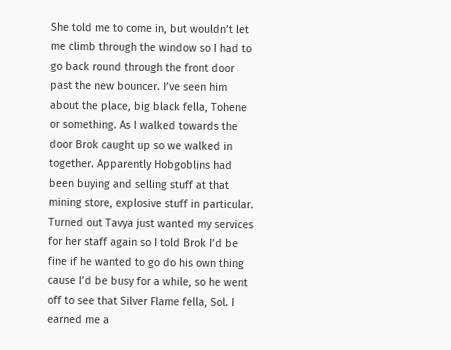She told me to come in, but wouldn’t let me climb through the window so I had to go back round through the front door past the new bouncer. I’ve seen him about the place, big black fella, Tohene or something. As I walked towards the door Brok caught up so we walked in together. Apparently Hobgoblins had been buying and selling stuff at that mining store, explosive stuff in particular. Turned out Tavya just wanted my services for her staff again so I told Brok I’d be fine if he wanted to go do his own thing cause I’d be busy for a while, so he went off to see that Silver Flame fella, Sol. I earned me a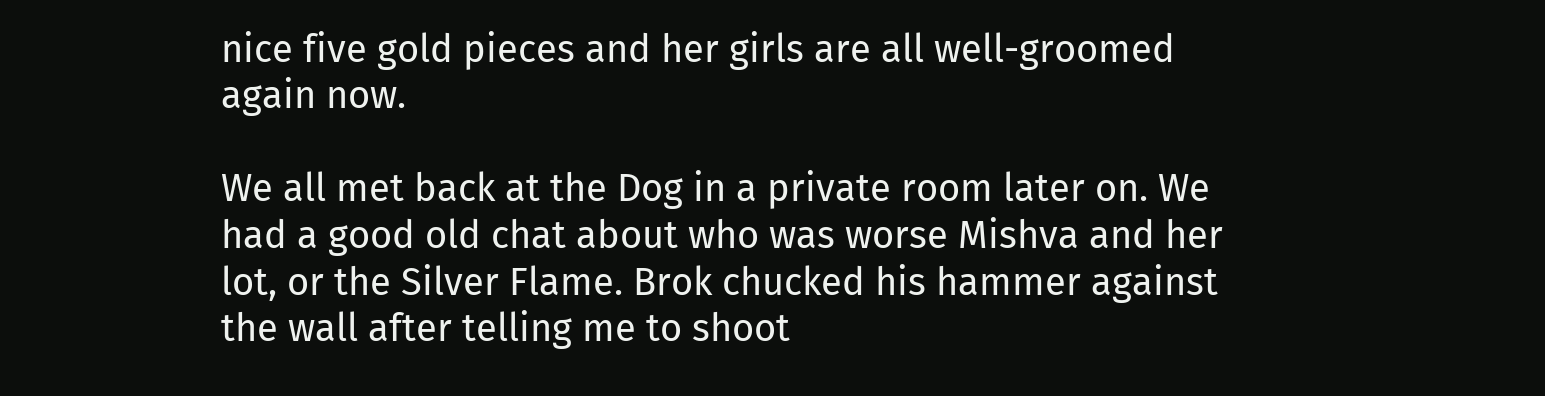nice five gold pieces and her girls are all well-groomed again now.

We all met back at the Dog in a private room later on. We had a good old chat about who was worse Mishva and her lot, or the Silver Flame. Brok chucked his hammer against the wall after telling me to shoot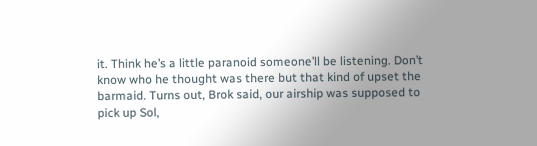it. Think he’s a little paranoid someone’ll be listening. Don’t know who he thought was there but that kind of upset the barmaid. Turns out, Brok said, our airship was supposed to pick up Sol,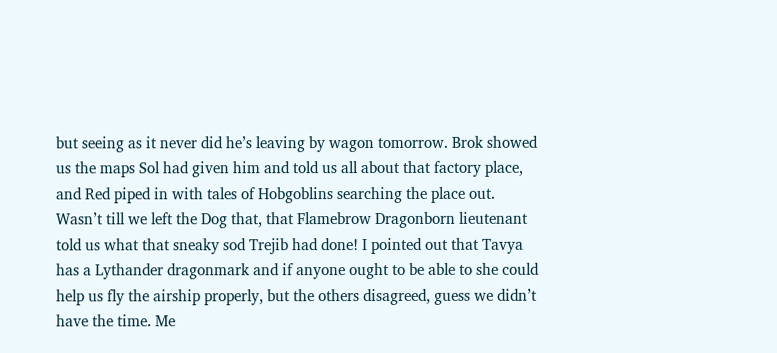but seeing as it never did he’s leaving by wagon tomorrow. Brok showed us the maps Sol had given him and told us all about that factory place, and Red piped in with tales of Hobgoblins searching the place out. Wasn’t till we left the Dog that, that Flamebrow Dragonborn lieutenant told us what that sneaky sod Trejib had done! I pointed out that Tavya has a Lythander dragonmark and if anyone ought to be able to she could help us fly the airship properly, but the others disagreed, guess we didn’t have the time. Me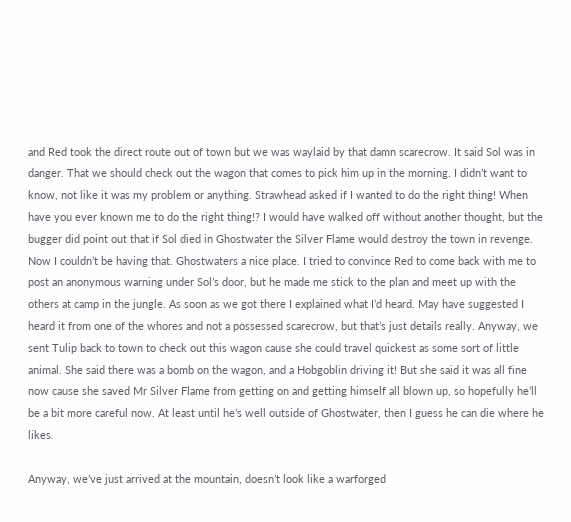and Red took the direct route out of town but we was waylaid by that damn scarecrow. It said Sol was in danger. That we should check out the wagon that comes to pick him up in the morning. I didn’t want to know, not like it was my problem or anything. Strawhead asked if I wanted to do the right thing! When have you ever known me to do the right thing!? I would have walked off without another thought, but the bugger did point out that if Sol died in Ghostwater the Silver Flame would destroy the town in revenge. Now I couldn’t be having that. Ghostwaters a nice place. I tried to convince Red to come back with me to post an anonymous warning under Sol’s door, but he made me stick to the plan and meet up with the others at camp in the jungle. As soon as we got there I explained what I’d heard. May have suggested I heard it from one of the whores and not a possessed scarecrow, but that’s just details really. Anyway, we sent Tulip back to town to check out this wagon cause she could travel quickest as some sort of little animal. She said there was a bomb on the wagon, and a Hobgoblin driving it! But she said it was all fine now cause she saved Mr Silver Flame from getting on and getting himself all blown up, so hopefully he’ll be a bit more careful now. At least until he’s well outside of Ghostwater, then I guess he can die where he likes.

Anyway, we’ve just arrived at the mountain, doesn’t look like a warforged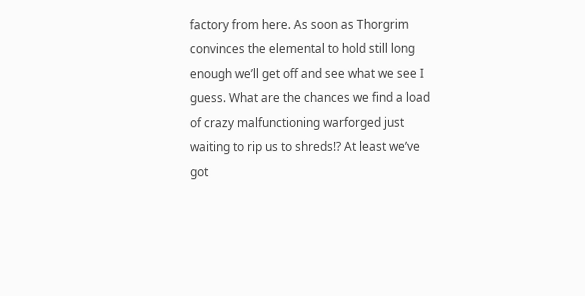factory from here. As soon as Thorgrim convinces the elemental to hold still long enough we’ll get off and see what we see I guess. What are the chances we find a load of crazy malfunctioning warforged just waiting to rip us to shreds!? At least we’ve got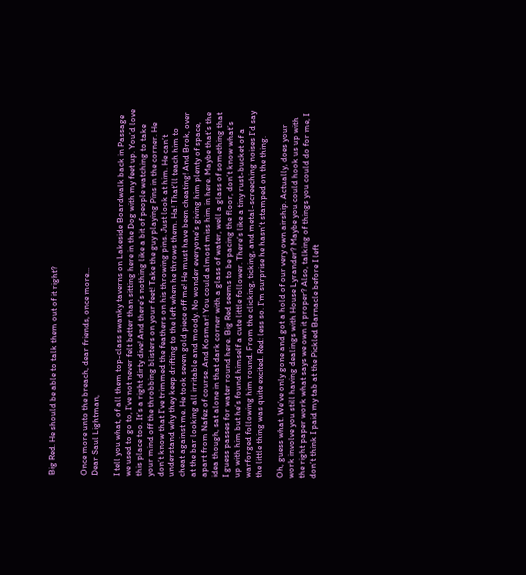Big Red. He should be able to talk them out of it right?


Once more unto the breach, dear friends, once more...
Dear Saul Lightman,

I tell you what, of all them top-class swanky taverns on Lakeside Boardwalk back in Passage we used to go to, I’ve not never felt better than sitting here in the Dog with my feet up. You’d love this place too. It’s a right dirty dive! And there’s nothing like a bit of people watching to take your mind off the throbbing blisters on your feet! Take the guy playing Pins in the corner. He don’t know that I’ve trimmed the feathers on his throwing pins. Just look at him. He can’t understand why they keep drifting to the left when he throws them. Ha! That’ll teach him to cheat against me. He took seven gold piece off me! He must have been cheating! And Brok, over at the bar looking all irritable and moody. No wonder everyone’s giving him plenty of space, apart from Nafez of course. And Kosmar! You could almost miss him in here. Maybe that’s the idea though, sat alone in that dark corner with a glass of water, well a glass of something that I guess passes for water round here. Big Red seems to be pacing the floor, don’t know what’s up with him but he’s found himself a cute little follower. There’s like a tiny rust-bucket of a warforged following him round. From the clicking, ticking, and metal-screeching noises I’d say the little thing was quite excited. Red: less so. I’m surprise he hasn’t stamped on the thing.

Oh, guess what. We’ve only gone and got a hold of our very own airship. Actually, does your work involve you still having dealings with House Lyrander? Maybe you could hook us up with the right paper work what says we own it proper? Also, talking of things you could do for me, I don’t think I paid my tab at the Pickled Barnacle before I left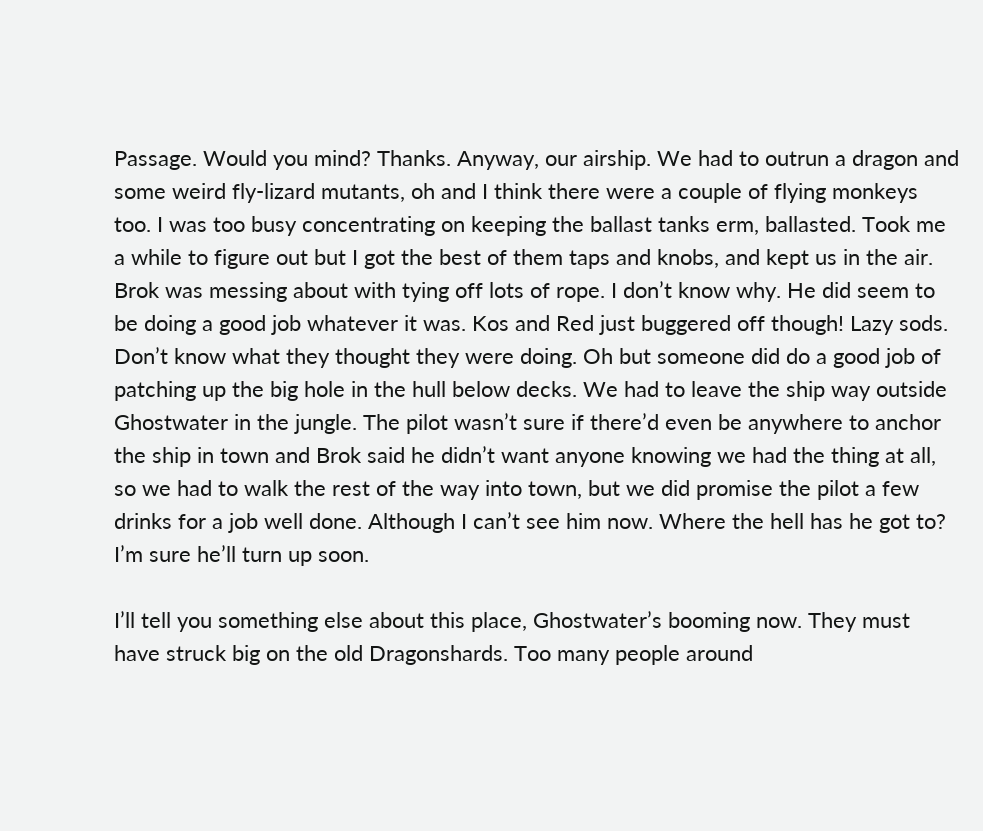Passage. Would you mind? Thanks. Anyway, our airship. We had to outrun a dragon and some weird fly-lizard mutants, oh and I think there were a couple of flying monkeys too. I was too busy concentrating on keeping the ballast tanks erm, ballasted. Took me a while to figure out but I got the best of them taps and knobs, and kept us in the air. Brok was messing about with tying off lots of rope. I don’t know why. He did seem to be doing a good job whatever it was. Kos and Red just buggered off though! Lazy sods. Don’t know what they thought they were doing. Oh but someone did do a good job of patching up the big hole in the hull below decks. We had to leave the ship way outside Ghostwater in the jungle. The pilot wasn’t sure if there’d even be anywhere to anchor the ship in town and Brok said he didn’t want anyone knowing we had the thing at all, so we had to walk the rest of the way into town, but we did promise the pilot a few drinks for a job well done. Although I can’t see him now. Where the hell has he got to? I’m sure he’ll turn up soon.

I’ll tell you something else about this place, Ghostwater’s booming now. They must have struck big on the old Dragonshards. Too many people around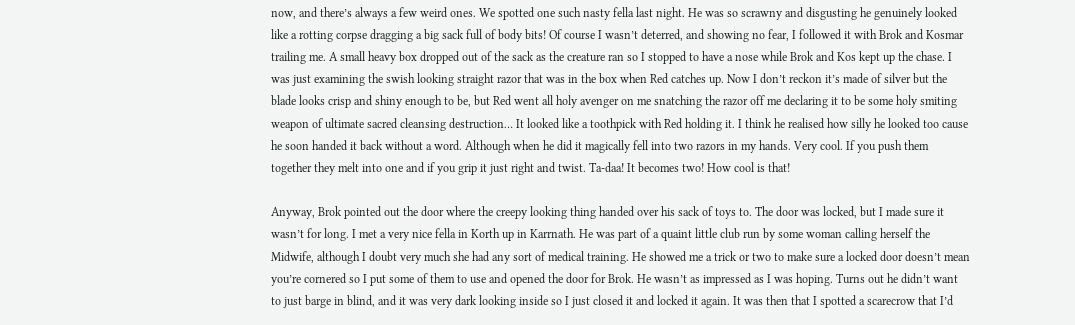now, and there’s always a few weird ones. We spotted one such nasty fella last night. He was so scrawny and disgusting he genuinely looked like a rotting corpse dragging a big sack full of body bits! Of course I wasn’t deterred, and showing no fear, I followed it with Brok and Kosmar trailing me. A small heavy box dropped out of the sack as the creature ran so I stopped to have a nose while Brok and Kos kept up the chase. I was just examining the swish looking straight razor that was in the box when Red catches up. Now I don’t reckon it’s made of silver but the blade looks crisp and shiny enough to be, but Red went all holy avenger on me snatching the razor off me declaring it to be some holy smiting weapon of ultimate sacred cleansing destruction… It looked like a toothpick with Red holding it. I think he realised how silly he looked too cause he soon handed it back without a word. Although when he did it magically fell into two razors in my hands. Very cool. If you push them together they melt into one and if you grip it just right and twist. Ta-daa! It becomes two! How cool is that!

Anyway, Brok pointed out the door where the creepy looking thing handed over his sack of toys to. The door was locked, but I made sure it wasn’t for long. I met a very nice fella in Korth up in Karrnath. He was part of a quaint little club run by some woman calling herself the Midwife, although I doubt very much she had any sort of medical training. He showed me a trick or two to make sure a locked door doesn’t mean you’re cornered so I put some of them to use and opened the door for Brok. He wasn’t as impressed as I was hoping. Turns out he didn’t want to just barge in blind, and it was very dark looking inside so I just closed it and locked it again. It was then that I spotted a scarecrow that I’d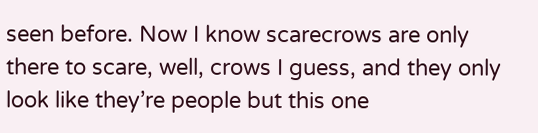seen before. Now I know scarecrows are only there to scare, well, crows I guess, and they only look like they’re people but this one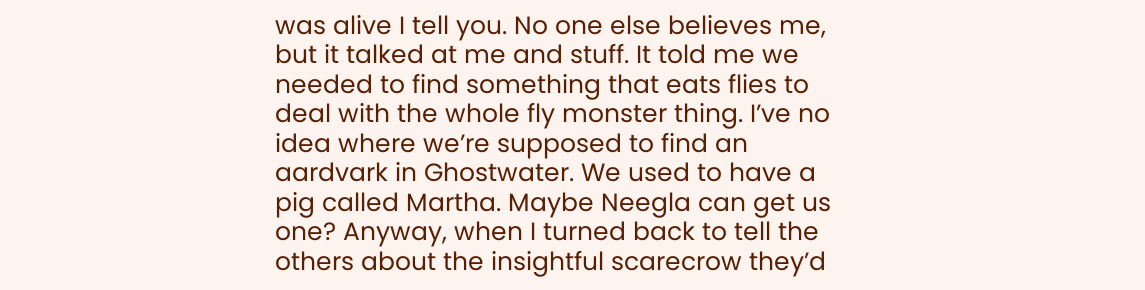was alive I tell you. No one else believes me, but it talked at me and stuff. It told me we needed to find something that eats flies to deal with the whole fly monster thing. I’ve no idea where we’re supposed to find an aardvark in Ghostwater. We used to have a pig called Martha. Maybe Neegla can get us one? Anyway, when I turned back to tell the others about the insightful scarecrow they’d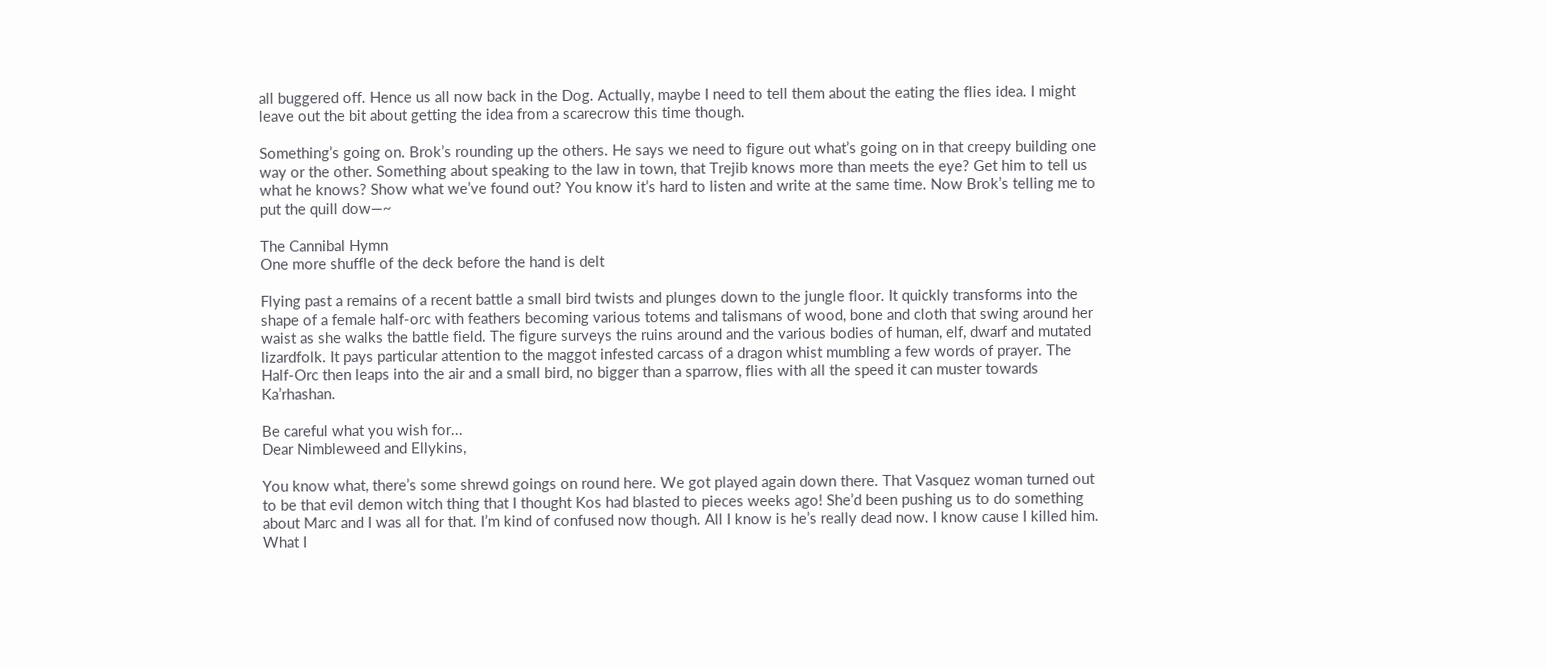all buggered off. Hence us all now back in the Dog. Actually, maybe I need to tell them about the eating the flies idea. I might leave out the bit about getting the idea from a scarecrow this time though.

Something’s going on. Brok’s rounding up the others. He says we need to figure out what’s going on in that creepy building one way or the other. Something about speaking to the law in town, that Trejib knows more than meets the eye? Get him to tell us what he knows? Show what we’ve found out? You know it’s hard to listen and write at the same time. Now Brok’s telling me to put the quill dow—~

The Cannibal Hymn
One more shuffle of the deck before the hand is delt

Flying past a remains of a recent battle a small bird twists and plunges down to the jungle floor. It quickly transforms into the shape of a female half-orc with feathers becoming various totems and talismans of wood, bone and cloth that swing around her waist as she walks the battle field. The figure surveys the ruins around and the various bodies of human, elf, dwarf and mutated lizardfolk. It pays particular attention to the maggot infested carcass of a dragon whist mumbling a few words of prayer. The Half-Orc then leaps into the air and a small bird, no bigger than a sparrow, flies with all the speed it can muster towards Ka’rhashan.

Be careful what you wish for...
Dear Nimbleweed and Ellykins,

You know what, there’s some shrewd goings on round here. We got played again down there. That Vasquez woman turned out to be that evil demon witch thing that I thought Kos had blasted to pieces weeks ago! She’d been pushing us to do something about Marc and I was all for that. I’m kind of confused now though. All I know is he’s really dead now. I know cause I killed him. What I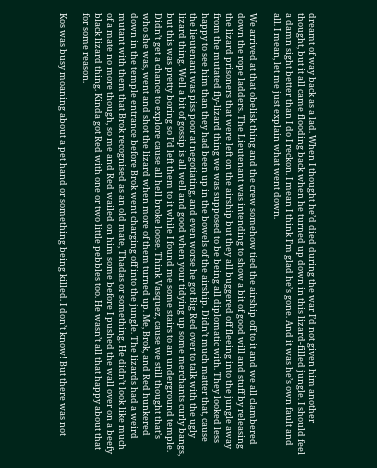dreamt of way back as a lad. When I thought he’d died during the war I’d not given him another thought, but it all came flooding back when he turned up down in this lizard-filled jungle. I should feel a damn sight better than I do I reckon. I mean I think I’m glad he’s gone. And it was he’s own fault and all. I mean, let me just explain what went down.

We arrived at that obelisk thing and the crew somehow tied the airship off to it and we all clambered down the rope ladders. The Lieutenant was intending to show a bit of good will and stuff by releasing the lizard prisoners that were left on the airship but they all buggered off fleeing into the jungle away from the mutated fly-lizard thing we was supposed to be being all diplomatic with. They looked less happy to see him than they had been up in the bowels of the airship. Didn’t much matter that, cause the lieutenant was piss poor at negotiating, and even worse he got Big Red over to talk with the ugly lizard thing. Well a bit of gossip is all well and good when your tidying up some merchants curly bangs, but this was pretty boring so I’d left them to it while I found me some stairs to an underground temple. Didn’t get a chance to explore cause all hell broke loose. Think Vasquez, cause we still thought that’s who she was, went and shot the lizard when more of them turned up. Me, Brok, and Red hunkered down in the temple entrance before Brok went charging off into the jungle. The lizards had a weird mutant with them that Brok recognised as an old mate, Thadas or something. He didn’t look like much of a mate no more though, so me and Red wailed on him some before I pushed the wall over on a beefy black lizard thing. Kinda got Red with one or two little pebbles too. He wasn’t all that happy about that for some reason.

Kos was busy moaning about a pet hand or something being killed. I don’t know! But there was not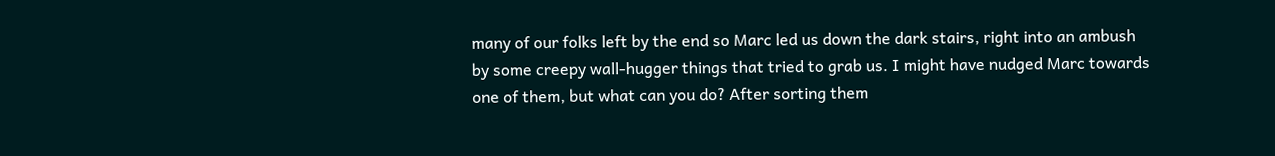many of our folks left by the end so Marc led us down the dark stairs, right into an ambush by some creepy wall-hugger things that tried to grab us. I might have nudged Marc towards one of them, but what can you do? After sorting them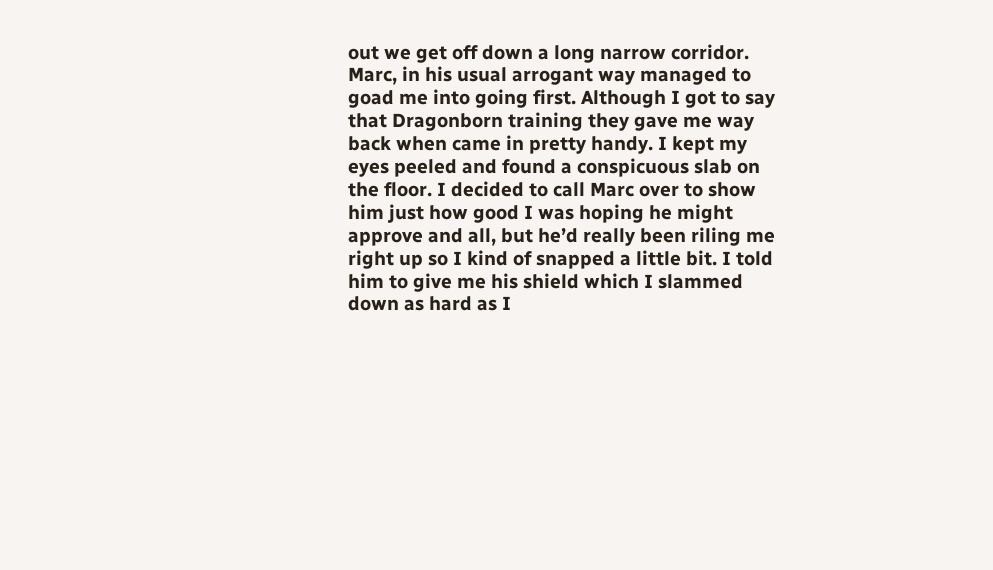out we get off down a long narrow corridor. Marc, in his usual arrogant way managed to goad me into going first. Although I got to say that Dragonborn training they gave me way back when came in pretty handy. I kept my eyes peeled and found a conspicuous slab on the floor. I decided to call Marc over to show him just how good I was hoping he might approve and all, but he’d really been riling me right up so I kind of snapped a little bit. I told him to give me his shield which I slammed down as hard as I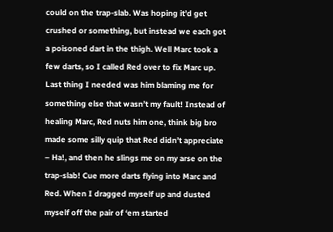could on the trap-slab. Was hoping it’d get crushed or something, but instead we each got a poisoned dart in the thigh. Well Marc took a few darts, so I called Red over to fix Marc up. Last thing I needed was him blaming me for something else that wasn’t my fault! Instead of healing Marc, Red nuts him one, think big bro made some silly quip that Red didn’t appreciate – Ha!, and then he slings me on my arse on the trap-slab! Cue more darts flying into Marc and Red. When I dragged myself up and dusted myself off the pair of ‘em started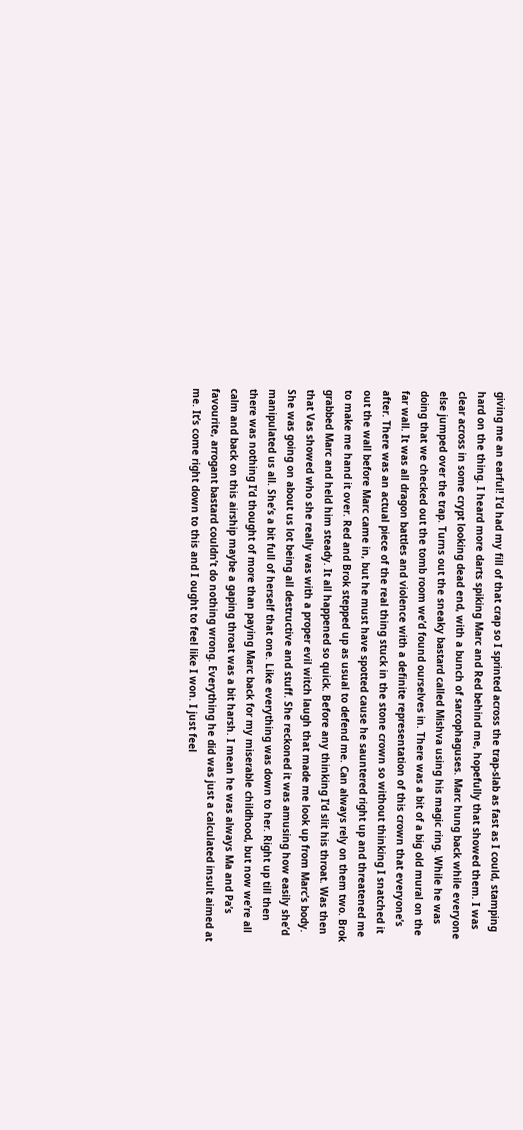giving me an earful! I’d had my fill of that crap so I sprinted across the trap-slab as fast as I could, stamping hard on the thing. I heard more darts spiking Marc and Red behind me, hopefully that showed them. I was clear across in some crypt looking dead end, with a bunch of sarcophaguses. Marc hung back while everyone else jumped over the trap. Turns out the sneaky bastard called Mishva using his magic ring. While he was doing that we checked out the tomb room we’d found ourselves in. There was a bit of a big old mural on the far wall. It was all dragon battles and violence with a definite representation of this crown that everyone’s after. There was an actual piece of the real thing stuck in the stone crown so without thinking I snatched it out the wall before Marc came in, but he must have spotted cause he sauntered right up and threatened me to make me hand it over. Red and Brok stepped up as usual to defend me. Can always rely on them two. Brok grabbed Marc and held him steady. It all happened so quick. Before any thinking I’d slit his throat. Was then that Vas showed who she really was with a proper evil witch laugh that made me look up from Marc’s body. She was going on about us lot being all destructive and stuff. She reckoned it was amusing how easily she’d manipulated us all. She’s a bit full of herself that one. Like everything was down to her. Right up till then there was nothing I’d thought of more than paying Marc back for my miserable childhood, but now we’re all calm and back on this airship maybe a gaping throat was a bit harsh. I mean he was always Ma and Pa’s favourite, arrogant bastard couldn’t do nothing wrong. Everything he did was just a calculated insult aimed at me. It’s come right down to this and I ought to feel like I won. I just feel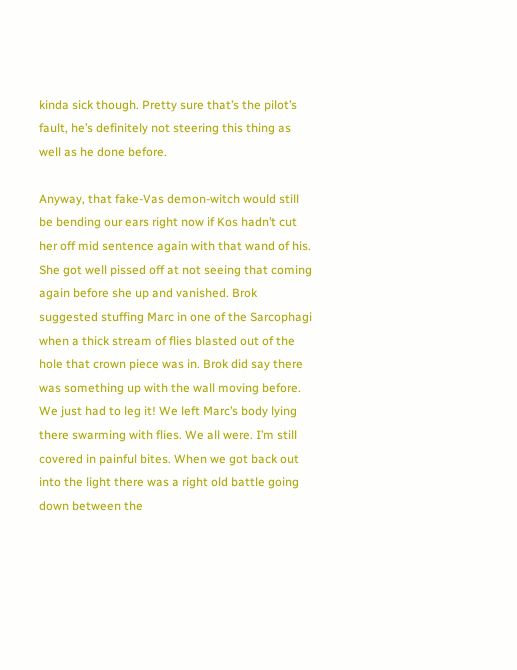kinda sick though. Pretty sure that’s the pilot’s fault, he’s definitely not steering this thing as well as he done before.

Anyway, that fake-Vas demon-witch would still be bending our ears right now if Kos hadn’t cut her off mid sentence again with that wand of his. She got well pissed off at not seeing that coming again before she up and vanished. Brok suggested stuffing Marc in one of the Sarcophagi when a thick stream of flies blasted out of the hole that crown piece was in. Brok did say there was something up with the wall moving before. We just had to leg it! We left Marc’s body lying there swarming with flies. We all were. I’m still covered in painful bites. When we got back out into the light there was a right old battle going down between the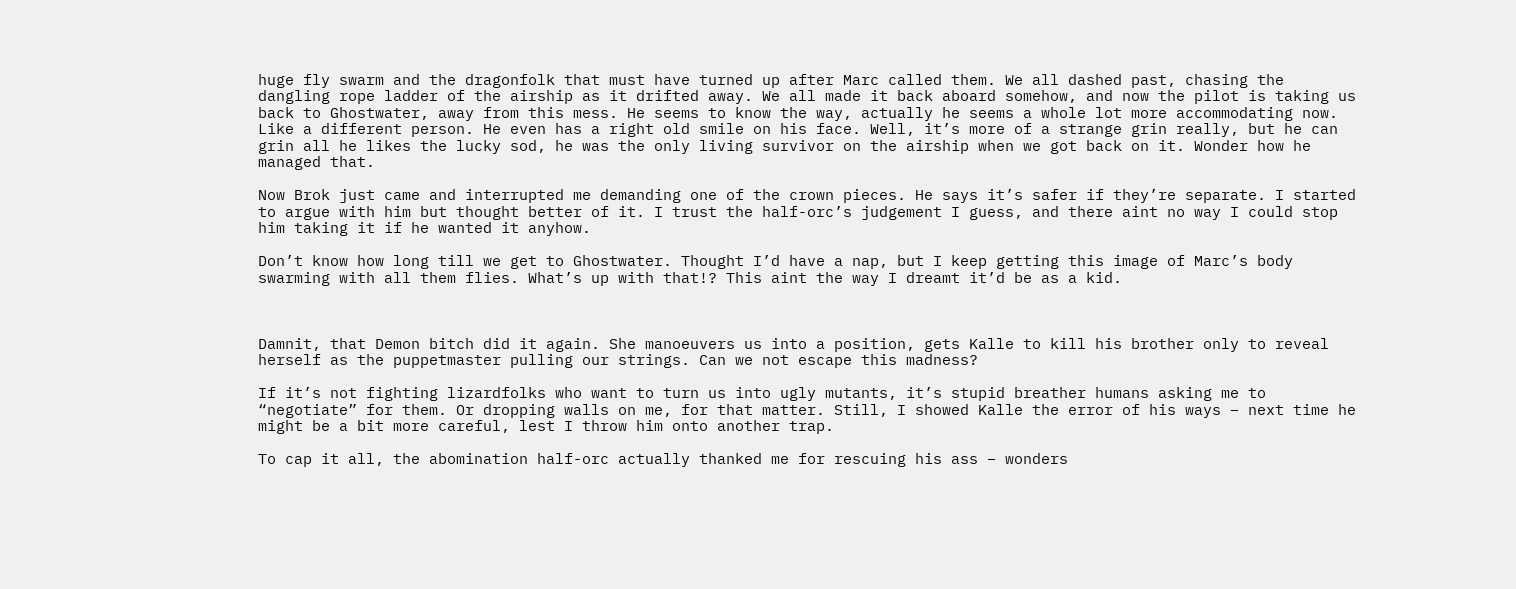huge fly swarm and the dragonfolk that must have turned up after Marc called them. We all dashed past, chasing the dangling rope ladder of the airship as it drifted away. We all made it back aboard somehow, and now the pilot is taking us back to Ghostwater, away from this mess. He seems to know the way, actually he seems a whole lot more accommodating now. Like a different person. He even has a right old smile on his face. Well, it’s more of a strange grin really, but he can grin all he likes the lucky sod, he was the only living survivor on the airship when we got back on it. Wonder how he managed that.

Now Brok just came and interrupted me demanding one of the crown pieces. He says it’s safer if they’re separate. I started to argue with him but thought better of it. I trust the half-orc’s judgement I guess, and there aint no way I could stop him taking it if he wanted it anyhow.

Don’t know how long till we get to Ghostwater. Thought I’d have a nap, but I keep getting this image of Marc’s body swarming with all them flies. What’s up with that!? This aint the way I dreamt it’d be as a kid.



Damnit, that Demon bitch did it again. She manoeuvers us into a position, gets Kalle to kill his brother only to reveal herself as the puppetmaster pulling our strings. Can we not escape this madness?

If it’s not fighting lizardfolks who want to turn us into ugly mutants, it’s stupid breather humans asking me to “negotiate” for them. Or dropping walls on me, for that matter. Still, I showed Kalle the error of his ways – next time he might be a bit more careful, lest I throw him onto another trap.

To cap it all, the abomination half-orc actually thanked me for rescuing his ass – wonders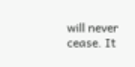will never cease. It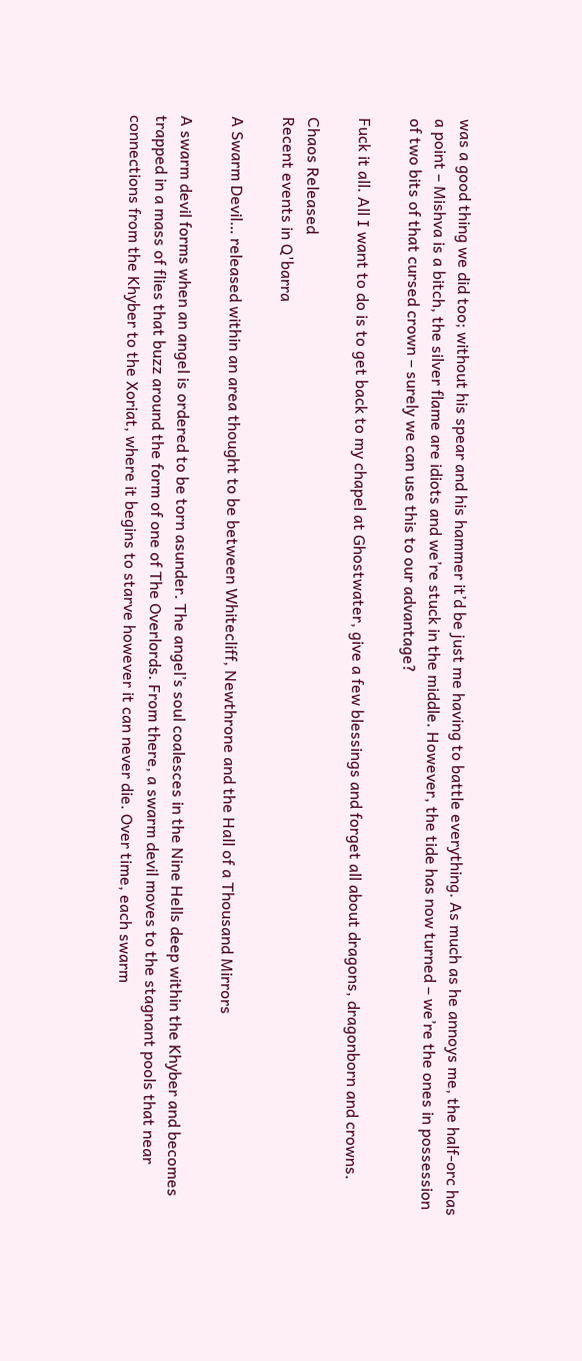was a good thing we did too; without his spear and his hammer it’d be just me having to battle everything. As much as he annoys me, the half-orc has a point – Mishva is a bitch, the silver flame are idiots and we’re stuck in the middle. However, the tide has now turned – we’re the ones in possession of two bits of that cursed crown – surely we can use this to our advantage?

Fuck it all. All I want to do is to get back to my chapel at Ghostwater, give a few blessings and forget all about dragons, dragonborn and crowns.

Chaos Released
Recent events in Q'barra

A Swarm Devil… released within an area thought to be between Whitecliff, Newthrone and the Hall of a Thousand Mirrors

A swarm devil forms when an angel is ordered to be torn asunder. The angel’s soul coalesces in the Nine Hells deep within the Khyber and becomes trapped in a mass of flies that buzz around the form of one of The Overlords. From there, a swarm devil moves to the stagnant pools that near connections from the Khyber to the Xoriat, where it begins to starve however it can never die. Over time, each swarm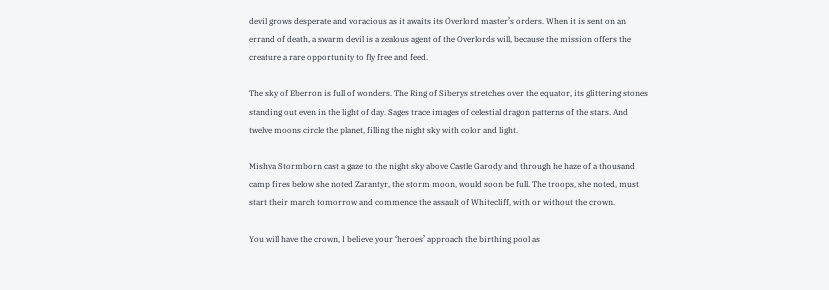devil grows desperate and voracious as it awaits its Overlord master’s orders. When it is sent on an errand of death, a swarm devil is a zealous agent of the Overlords will, because the mission offers the creature a rare opportunity to fly free and feed.

The sky of Eberron is full of wonders. The Ring of Siberys stretches over the equator, its glittering stones standing out even in the light of day. Sages trace images of celestial dragon patterns of the stars. And twelve moons circle the planet, filling the night sky with color and light.

Mishva Stormborn cast a gaze to the night sky above Castle Garody and through he haze of a thousand camp fires below she noted Zarantyr, the storm moon, would soon be full. The troops, she noted, must start their march tomorrow and commence the assault of Whitecliff, with or without the crown.

You will have the crown, I believe your ‘heroes’ approach the birthing pool as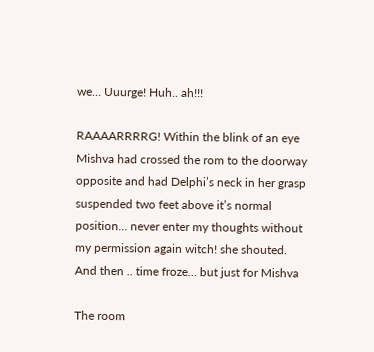we… Uuurge! Huh.. ah!!!

RAAAARRRRG! Within the blink of an eye Mishva had crossed the rom to the doorway opposite and had Delphi’s neck in her grasp suspended two feet above it’s normal position… never enter my thoughts without my permission again witch! she shouted. And then .. time froze… but just for Mishva

The room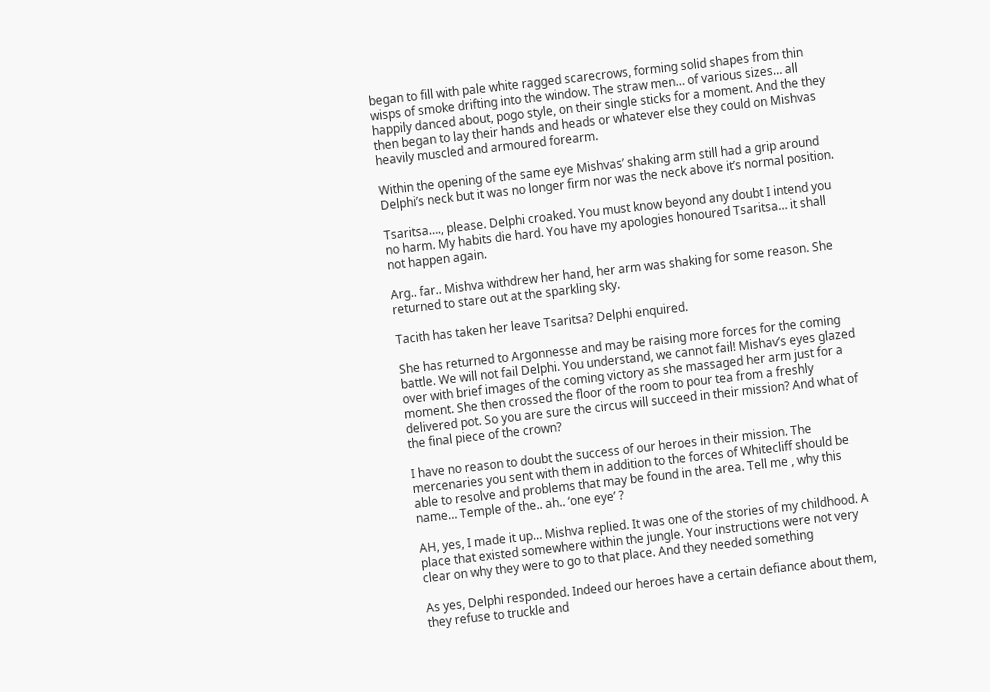began to fill with pale white ragged scarecrows, forming solid shapes from thin wisps of smoke drifting into the window. The straw men… of various sizes… all happily danced about, pogo style, on their single sticks for a moment. And the they then began to lay their hands and heads or whatever else they could on Mishvas heavily muscled and armoured forearm.

Within the opening of the same eye Mishvas’ shaking arm still had a grip around Delphi’s neck but it was no longer firm nor was the neck above it’s normal position.

Tsaritsa…., please. Delphi croaked. You must know beyond any doubt I intend you no harm. My habits die hard. You have my apologies honoured Tsaritsa… it shall not happen again.

Arg.. far.. Mishva withdrew her hand, her arm was shaking for some reason. She returned to stare out at the sparkling sky.

Tacith has taken her leave Tsaritsa? Delphi enquired.

She has returned to Argonnesse and may be raising more forces for the coming battle. We will not fail Delphi. You understand, we cannot fail! Mishav’s eyes glazed over with brief images of the coming victory as she massaged her arm just for a moment. She then crossed the floor of the room to pour tea from a freshly delivered pot. So you are sure the circus will succeed in their mission? And what of the final piece of the crown?

I have no reason to doubt the success of our heroes in their mission. The mercenaries you sent with them in addition to the forces of Whitecliff should be able to resolve and problems that may be found in the area. Tell me , why this name… Temple of the.. ah.. ‘one eye’ ?

AH, yes, I made it up… Mishva replied. It was one of the stories of my childhood. A place that existed somewhere within the jungle. Your instructions were not very clear on why they were to go to that place. And they needed something

As yes, Delphi responded. Indeed our heroes have a certain defiance about them, they refuse to truckle and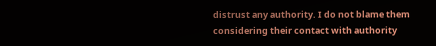distrust any authority. I do not blame them considering their contact with authority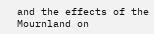and the effects of the Mournland on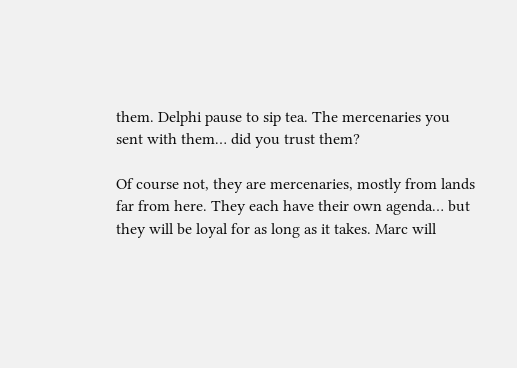them. Delphi pause to sip tea. The mercenaries you sent with them… did you trust them?

Of course not, they are mercenaries, mostly from lands far from here. They each have their own agenda… but they will be loyal for as long as it takes. Marc will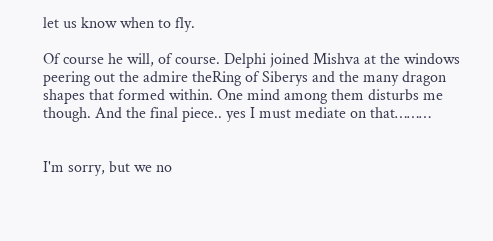let us know when to fly.

Of course he will, of course. Delphi joined Mishva at the windows peering out the admire theRing of Siberys and the many dragon shapes that formed within. One mind among them disturbs me though. And the final piece.. yes I must mediate on that………


I'm sorry, but we no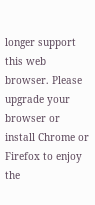longer support this web browser. Please upgrade your browser or install Chrome or Firefox to enjoy the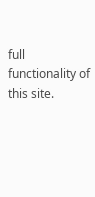full functionality of this site.